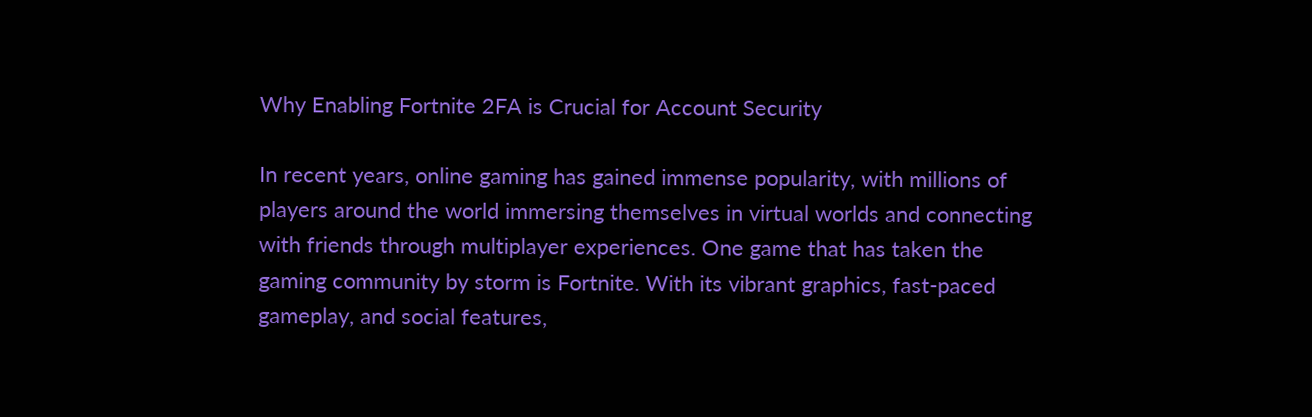Why Enabling Fortnite 2FA is Crucial for Account Security

In recent years, online gaming has gained immense popularity, with millions of players around the world immersing themselves in virtual worlds and connecting with friends through multiplayer experiences. One game that has taken the gaming community by storm is Fortnite. With its vibrant graphics, fast-paced gameplay, and social features,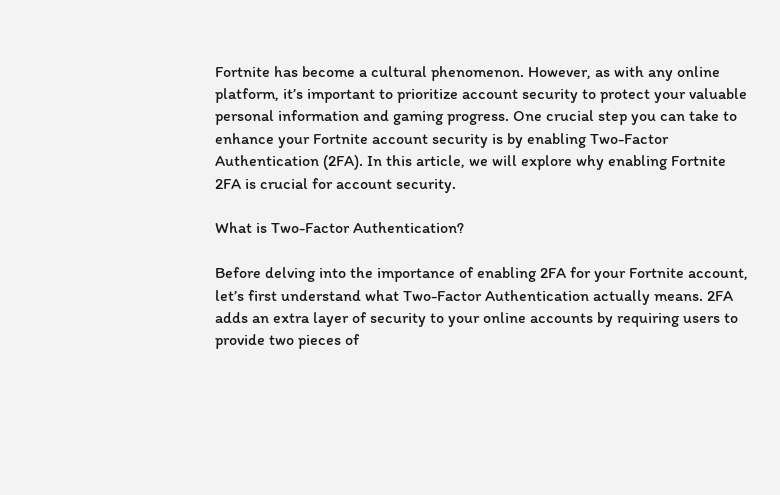Fortnite has become a cultural phenomenon. However, as with any online platform, it’s important to prioritize account security to protect your valuable personal information and gaming progress. One crucial step you can take to enhance your Fortnite account security is by enabling Two-Factor Authentication (2FA). In this article, we will explore why enabling Fortnite 2FA is crucial for account security.

What is Two-Factor Authentication?

Before delving into the importance of enabling 2FA for your Fortnite account, let’s first understand what Two-Factor Authentication actually means. 2FA adds an extra layer of security to your online accounts by requiring users to provide two pieces of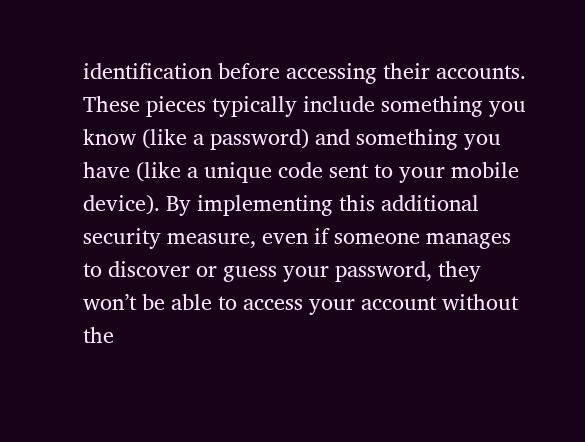identification before accessing their accounts. These pieces typically include something you know (like a password) and something you have (like a unique code sent to your mobile device). By implementing this additional security measure, even if someone manages to discover or guess your password, they won’t be able to access your account without the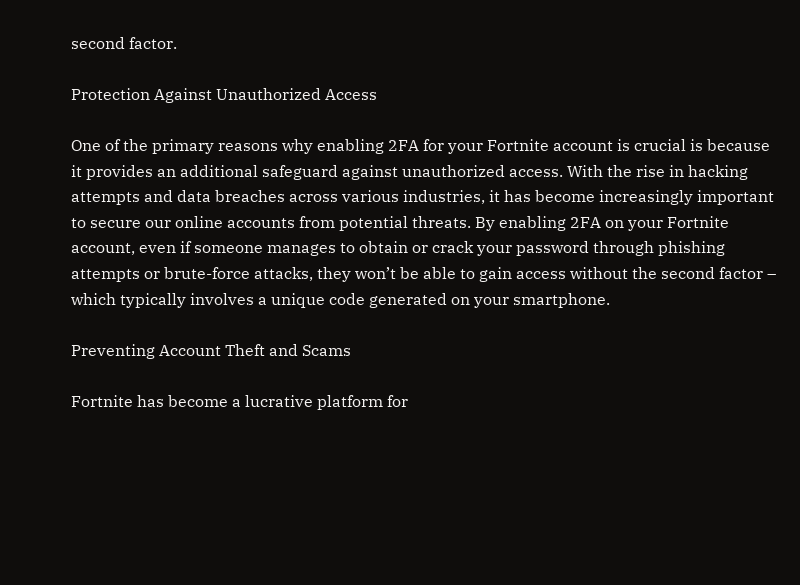second factor.

Protection Against Unauthorized Access

One of the primary reasons why enabling 2FA for your Fortnite account is crucial is because it provides an additional safeguard against unauthorized access. With the rise in hacking attempts and data breaches across various industries, it has become increasingly important to secure our online accounts from potential threats. By enabling 2FA on your Fortnite account, even if someone manages to obtain or crack your password through phishing attempts or brute-force attacks, they won’t be able to gain access without the second factor – which typically involves a unique code generated on your smartphone.

Preventing Account Theft and Scams

Fortnite has become a lucrative platform for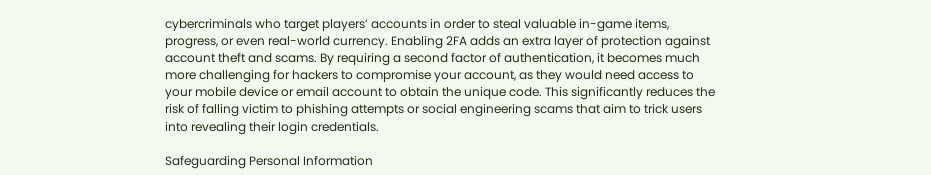cybercriminals who target players’ accounts in order to steal valuable in-game items, progress, or even real-world currency. Enabling 2FA adds an extra layer of protection against account theft and scams. By requiring a second factor of authentication, it becomes much more challenging for hackers to compromise your account, as they would need access to your mobile device or email account to obtain the unique code. This significantly reduces the risk of falling victim to phishing attempts or social engineering scams that aim to trick users into revealing their login credentials.

Safeguarding Personal Information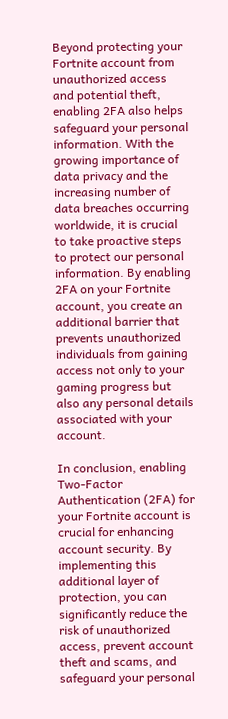Beyond protecting your Fortnite account from unauthorized access and potential theft, enabling 2FA also helps safeguard your personal information. With the growing importance of data privacy and the increasing number of data breaches occurring worldwide, it is crucial to take proactive steps to protect our personal information. By enabling 2FA on your Fortnite account, you create an additional barrier that prevents unauthorized individuals from gaining access not only to your gaming progress but also any personal details associated with your account.

In conclusion, enabling Two-Factor Authentication (2FA) for your Fortnite account is crucial for enhancing account security. By implementing this additional layer of protection, you can significantly reduce the risk of unauthorized access, prevent account theft and scams, and safeguard your personal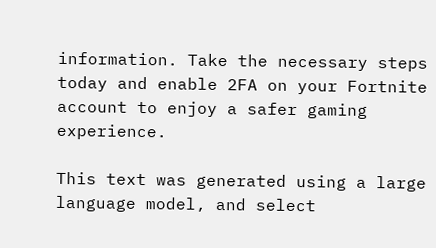information. Take the necessary steps today and enable 2FA on your Fortnite account to enjoy a safer gaming experience.

This text was generated using a large language model, and select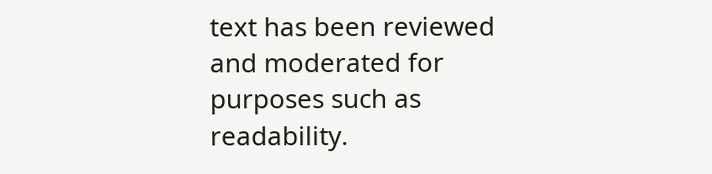text has been reviewed and moderated for purposes such as readability.